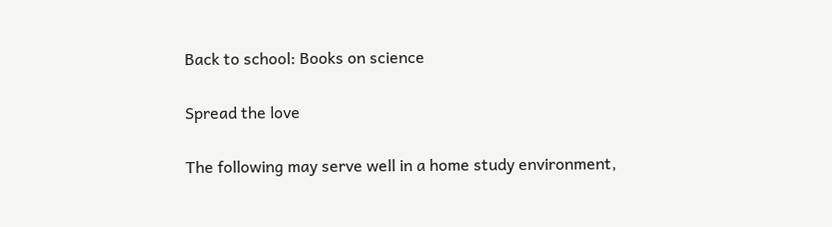Back to school: Books on science

Spread the love

The following may serve well in a home study environment,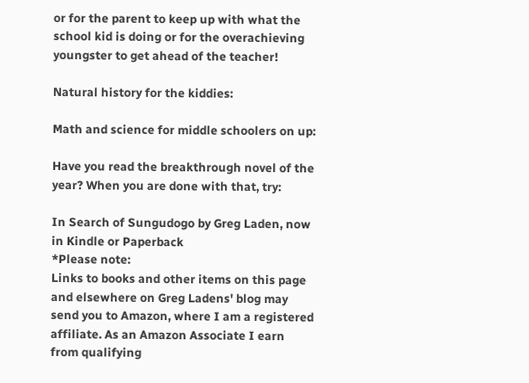or for the parent to keep up with what the school kid is doing or for the overachieving youngster to get ahead of the teacher!

Natural history for the kiddies:

Math and science for middle schoolers on up:

Have you read the breakthrough novel of the year? When you are done with that, try:

In Search of Sungudogo by Greg Laden, now in Kindle or Paperback
*Please note:
Links to books and other items on this page and elsewhere on Greg Ladens' blog may send you to Amazon, where I am a registered affiliate. As an Amazon Associate I earn from qualifying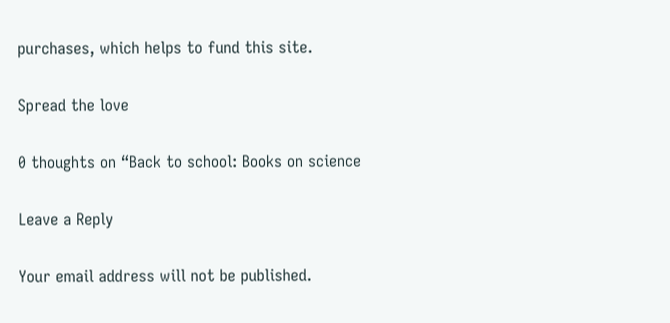purchases, which helps to fund this site.

Spread the love

0 thoughts on “Back to school: Books on science

Leave a Reply

Your email address will not be published.